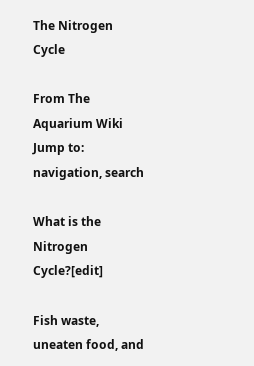The Nitrogen Cycle

From The Aquarium Wiki
Jump to: navigation, search

What is the Nitrogen Cycle?[edit]

Fish waste, uneaten food, and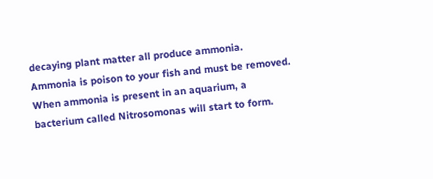decaying plant matter all produce ammonia. Ammonia is poison to your fish and must be removed. When ammonia is present in an aquarium, a bacterium called Nitrosomonas will start to form.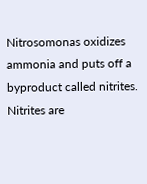Nitrosomonas oxidizes ammonia and puts off a byproduct called nitrites. Nitrites are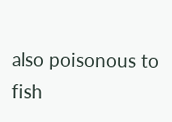also poisonous to fish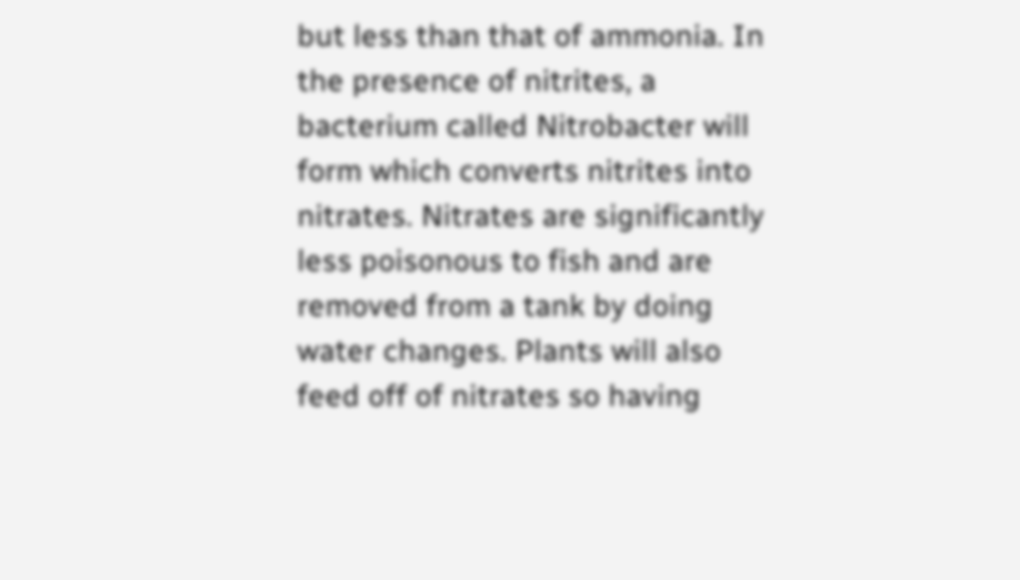but less than that of ammonia. In the presence of nitrites, a bacterium called Nitrobacter will form which converts nitrites into nitrates. Nitrates are significantly less poisonous to fish and are removed from a tank by doing water changes. Plants will also feed off of nitrates so having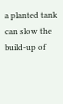a planted tank can slow the build-up of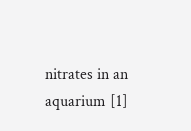nitrates in an aquarium [1]